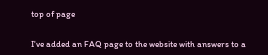top of page


I've added an FAQ page to the website with answers to a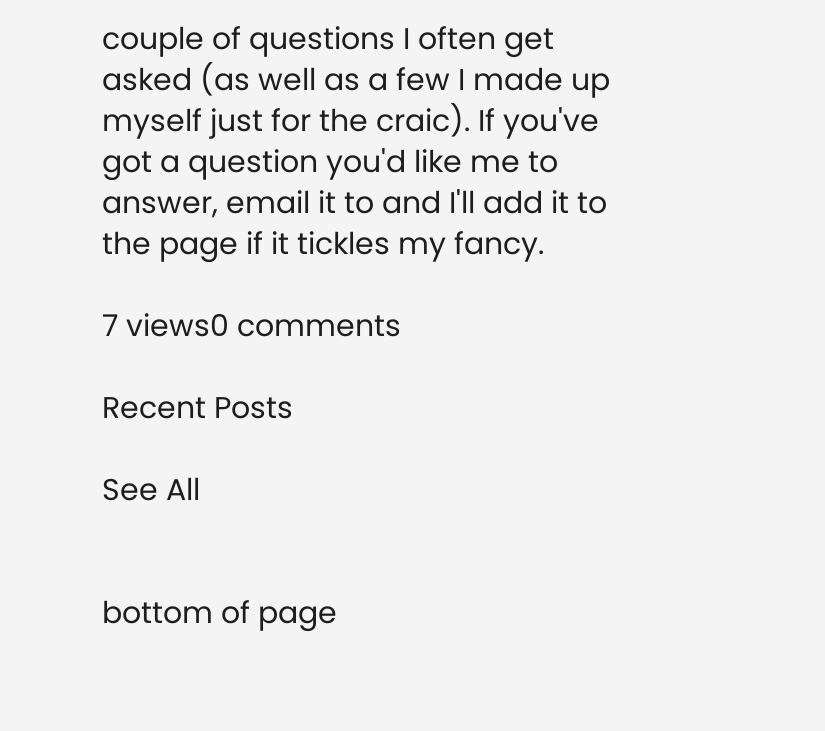couple of questions I often get asked (as well as a few I made up myself just for the craic). If you've got a question you'd like me to answer, email it to and I'll add it to the page if it tickles my fancy.

7 views0 comments

Recent Posts

See All


bottom of page